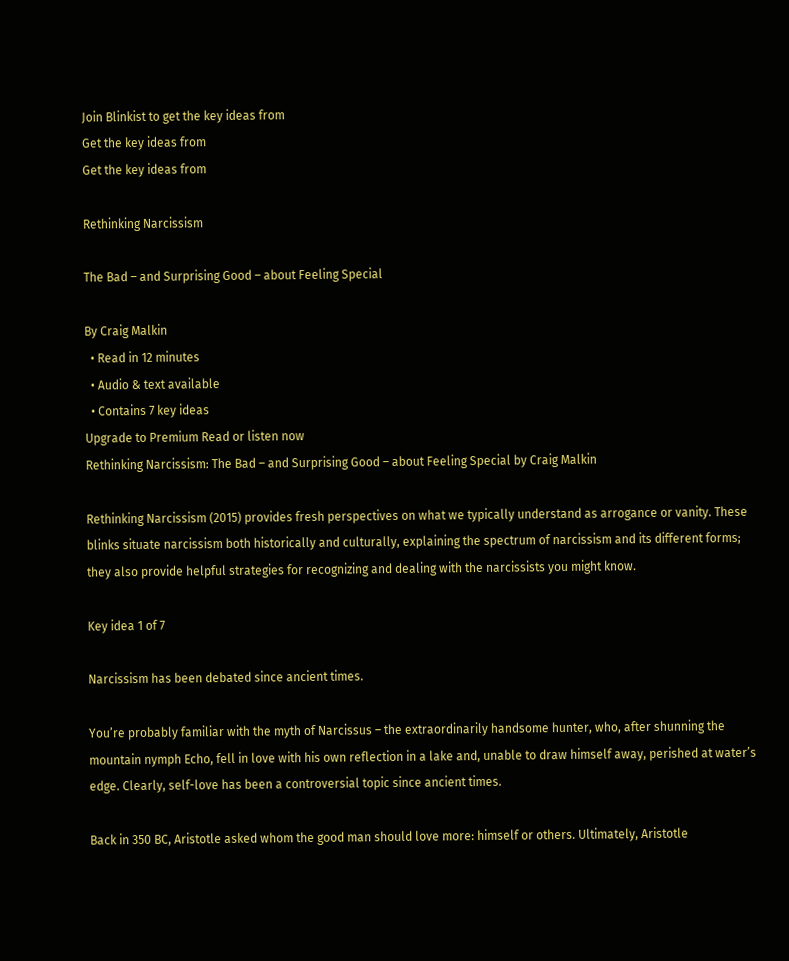Join Blinkist to get the key ideas from
Get the key ideas from
Get the key ideas from

Rethinking Narcissism

The Bad – and Surprising Good – about Feeling Special

By Craig Malkin
  • Read in 12 minutes
  • Audio & text available
  • Contains 7 key ideas
Upgrade to Premium Read or listen now
Rethinking Narcissism: The Bad – and Surprising Good – about Feeling Special by Craig Malkin

Rethinking Narcissism (2015) provides fresh perspectives on what we typically understand as arrogance or vanity. These blinks situate narcissism both historically and culturally, explaining the spectrum of narcissism and its different forms; they also provide helpful strategies for recognizing and dealing with the narcissists you might know.

Key idea 1 of 7

Narcissism has been debated since ancient times.

You’re probably familiar with the myth of Narcissus – the extraordinarily handsome hunter, who, after shunning the mountain nymph Echo, fell in love with his own reflection in a lake and, unable to draw himself away, perished at water’s edge. Clearly, self-love has been a controversial topic since ancient times.

Back in 350 BC, Aristotle asked whom the good man should love more: himself or others. Ultimately, Aristotle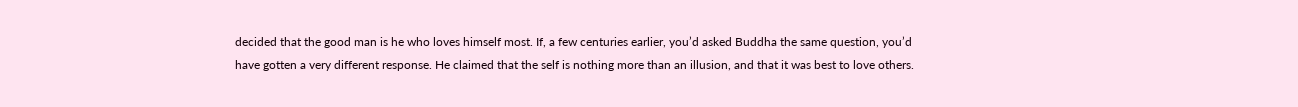decided that the good man is he who loves himself most. If, a few centuries earlier, you’d asked Buddha the same question, you’d have gotten a very different response. He claimed that the self is nothing more than an illusion, and that it was best to love others.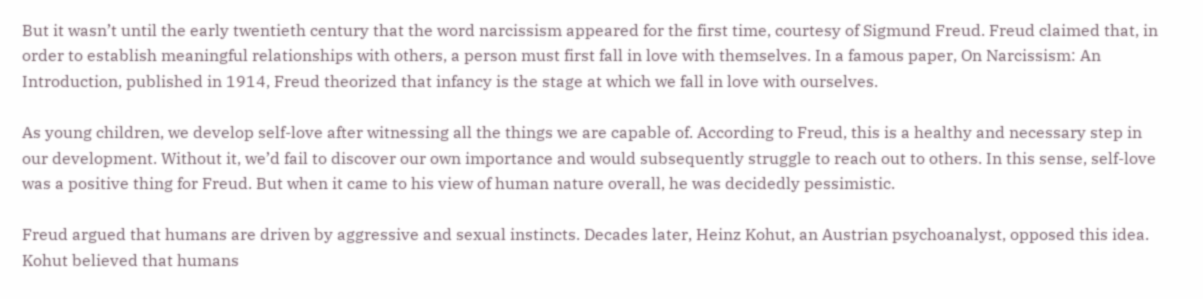But it wasn’t until the early twentieth century that the word narcissism appeared for the first time, courtesy of Sigmund Freud. Freud claimed that, in order to establish meaningful relationships with others, a person must first fall in love with themselves. In a famous paper, On Narcissism: An Introduction, published in 1914, Freud theorized that infancy is the stage at which we fall in love with ourselves.

As young children, we develop self-love after witnessing all the things we are capable of. According to Freud, this is a healthy and necessary step in our development. Without it, we’d fail to discover our own importance and would subsequently struggle to reach out to others. In this sense, self-love was a positive thing for Freud. But when it came to his view of human nature overall, he was decidedly pessimistic.

Freud argued that humans are driven by aggressive and sexual instincts. Decades later, Heinz Kohut, an Austrian psychoanalyst, opposed this idea. Kohut believed that humans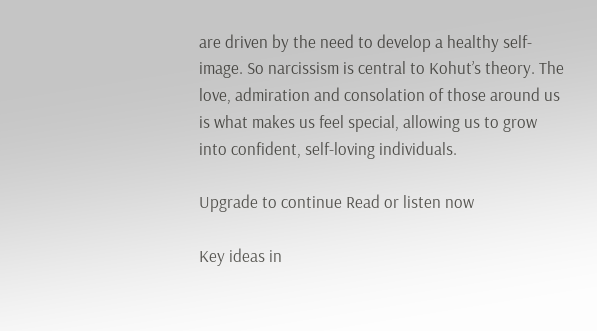are driven by the need to develop a healthy self-image. So narcissism is central to Kohut’s theory. The love, admiration and consolation of those around us is what makes us feel special, allowing us to grow into confident, self-loving individuals.

Upgrade to continue Read or listen now

Key ideas in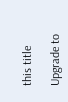this title

Upgrade to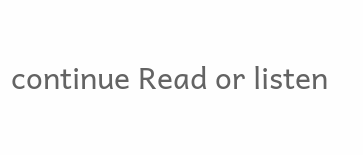continue Read or listen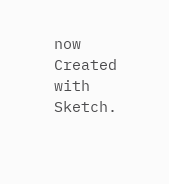now
Created with Sketch.